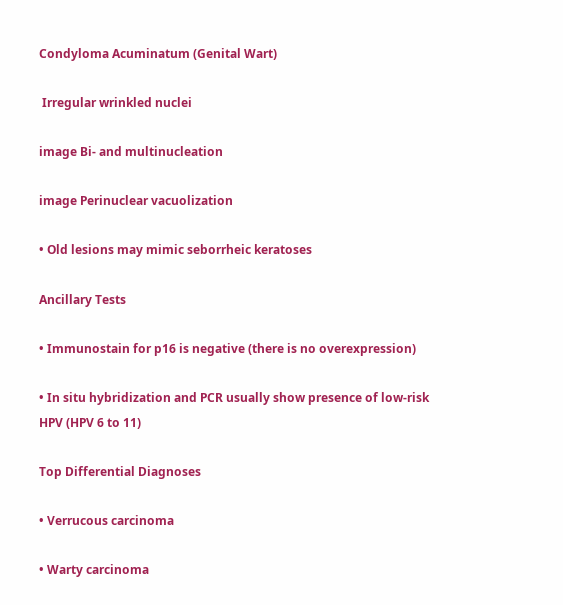Condyloma Acuminatum (Genital Wart)

 Irregular wrinkled nuclei

image Bi- and multinucleation

image Perinuclear vacuolization

• Old lesions may mimic seborrheic keratoses

Ancillary Tests

• Immunostain for p16 is negative (there is no overexpression)

• In situ hybridization and PCR usually show presence of low-risk HPV (HPV 6 to 11)

Top Differential Diagnoses

• Verrucous carcinoma

• Warty carcinoma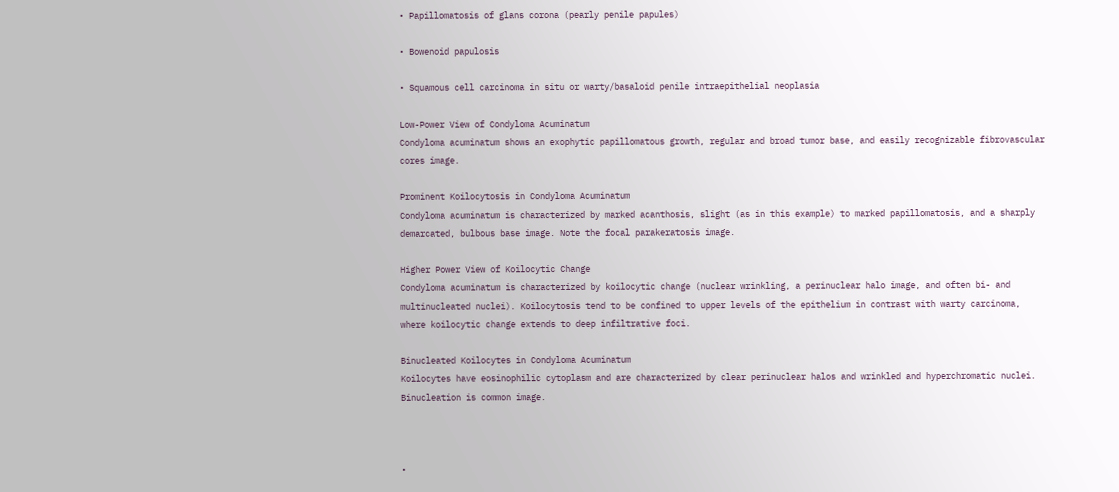• Papillomatosis of glans corona (pearly penile papules)

• Bowenoid papulosis

• Squamous cell carcinoma in situ or warty/basaloid penile intraepithelial neoplasia

Low-Power View of Condyloma Acuminatum
Condyloma acuminatum shows an exophytic papillomatous growth, regular and broad tumor base, and easily recognizable fibrovascular cores image.

Prominent Koilocytosis in Condyloma Acuminatum
Condyloma acuminatum is characterized by marked acanthosis, slight (as in this example) to marked papillomatosis, and a sharply demarcated, bulbous base image. Note the focal parakeratosis image.

Higher Power View of Koilocytic Change
Condyloma acuminatum is characterized by koilocytic change (nuclear wrinkling, a perinuclear halo image, and often bi- and multinucleated nuclei). Koilocytosis tend to be confined to upper levels of the epithelium in contrast with warty carcinoma, where koilocytic change extends to deep infiltrative foci.

Binucleated Koilocytes in Condyloma Acuminatum
Koilocytes have eosinophilic cytoplasm and are characterized by clear perinuclear halos and wrinkled and hyperchromatic nuclei. Binucleation is common image.



•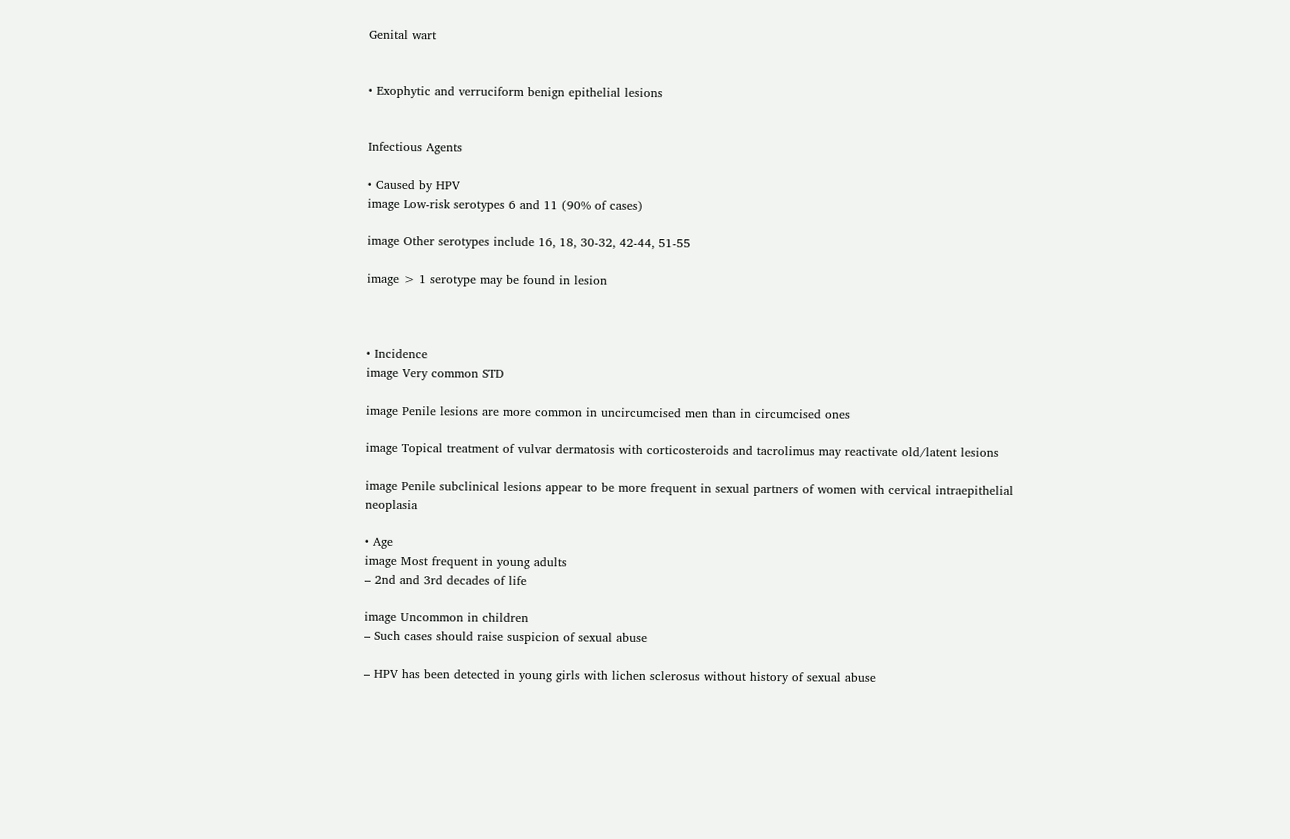Genital wart


• Exophytic and verruciform benign epithelial lesions


Infectious Agents

• Caused by HPV
image Low-risk serotypes 6 and 11 (90% of cases)

image Other serotypes include 16, 18, 30-32, 42-44, 51-55

image > 1 serotype may be found in lesion



• Incidence
image Very common STD

image Penile lesions are more common in uncircumcised men than in circumcised ones

image Topical treatment of vulvar dermatosis with corticosteroids and tacrolimus may reactivate old/latent lesions

image Penile subclinical lesions appear to be more frequent in sexual partners of women with cervical intraepithelial neoplasia

• Age
image Most frequent in young adults
– 2nd and 3rd decades of life

image Uncommon in children
– Such cases should raise suspicion of sexual abuse

– HPV has been detected in young girls with lichen sclerosus without history of sexual abuse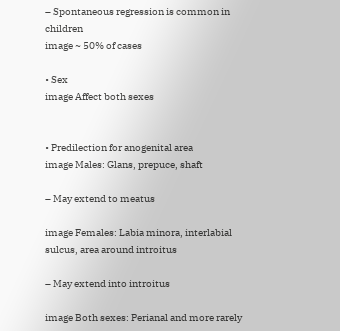– Spontaneous regression is common in children
image ~ 50% of cases

• Sex
image Affect both sexes


• Predilection for anogenital area
image Males: Glans, prepuce, shaft

– May extend to meatus

image Females: Labia minora, interlabial sulcus, area around introitus

– May extend into introitus

image Both sexes: Perianal and more rarely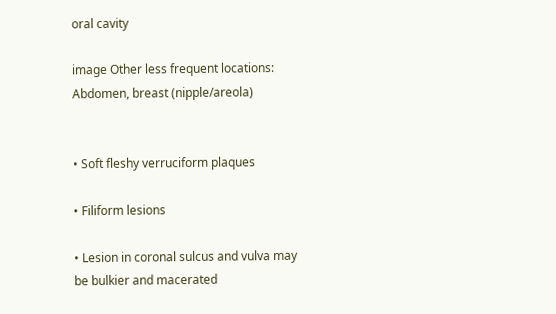oral cavity

image Other less frequent locations: Abdomen, breast (nipple/areola)


• Soft fleshy verruciform plaques

• Filiform lesions

• Lesion in coronal sulcus and vulva may be bulkier and macerated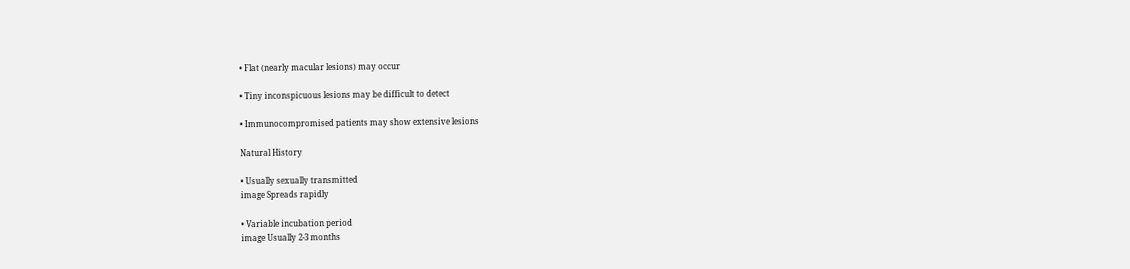• Flat (nearly macular lesions) may occur

• Tiny inconspicuous lesions may be difficult to detect

• Immunocompromised patients may show extensive lesions

Natural History

• Usually sexually transmitted
image Spreads rapidly

• Variable incubation period
image Usually 2-3 months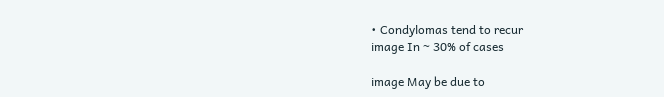• Condylomas tend to recur
image In ~ 30% of cases

image May be due to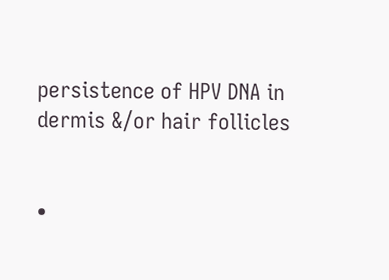persistence of HPV DNA in dermis &/or hair follicles


•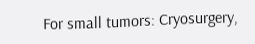For small tumors: Cryosurgery,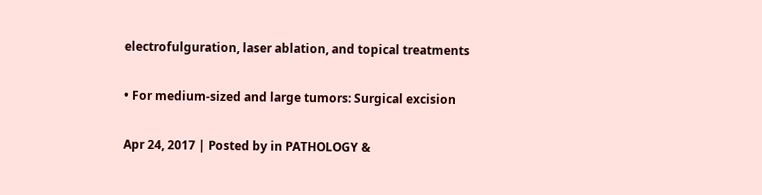electrofulguration, laser ablation, and topical treatments

• For medium-sized and large tumors: Surgical excision

Apr 24, 2017 | Posted by in PATHOLOGY &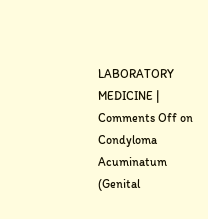LABORATORY MEDICINE | Comments Off on Condyloma Acuminatum (Genital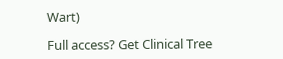Wart)

Full access? Get Clinical Tree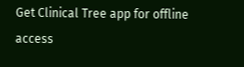Get Clinical Tree app for offline access